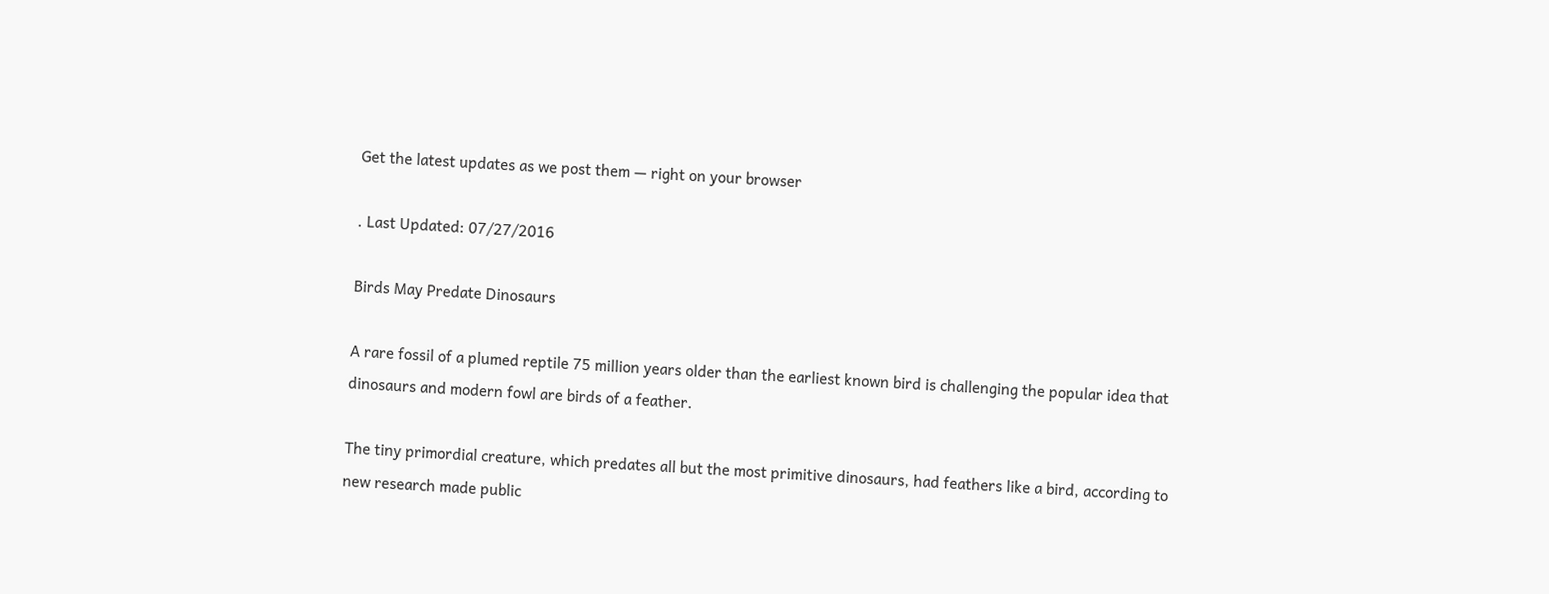Get the latest updates as we post them — right on your browser

. Last Updated: 07/27/2016

Birds May Predate Dinosaurs

A rare fossil of a plumed reptile 75 million years older than the earliest known bird is challenging the popular idea that dinosaurs and modern fowl are birds of a feather.

The tiny primordial creature, which predates all but the most primitive dinosaurs, had feathers like a bird, according to new research made public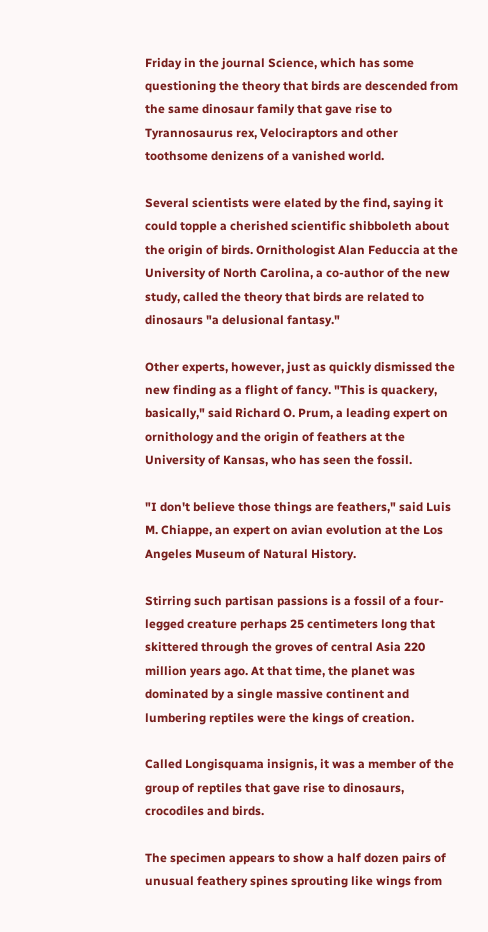Friday in the journal Science, which has some questioning the theory that birds are descended from the same dinosaur family that gave rise to Tyrannosaurus rex, Velociraptors and other toothsome denizens of a vanished world.

Several scientists were elated by the find, saying it could topple a cherished scientific shibboleth about the origin of birds. Ornithologist Alan Feduccia at the University of North Carolina, a co-author of the new study, called the theory that birds are related to dinosaurs "a delusional fantasy."

Other experts, however, just as quickly dismissed the new finding as a flight of fancy. "This is quackery, basically," said Richard O. Prum, a leading expert on ornithology and the origin of feathers at the University of Kansas, who has seen the fossil.

"I don't believe those things are feathers," said Luis M. Chiappe, an expert on avian evolution at the Los Angeles Museum of Natural History.

Stirring such partisan passions is a fossil of a four-legged creature perhaps 25 centimeters long that skittered through the groves of central Asia 220 million years ago. At that time, the planet was dominated by a single massive continent and lumbering reptiles were the kings of creation.

Called Longisquama insignis, it was a member of the group of reptiles that gave rise to dinosaurs, crocodiles and birds.

The specimen appears to show a half dozen pairs of unusual feathery spines sprouting like wings from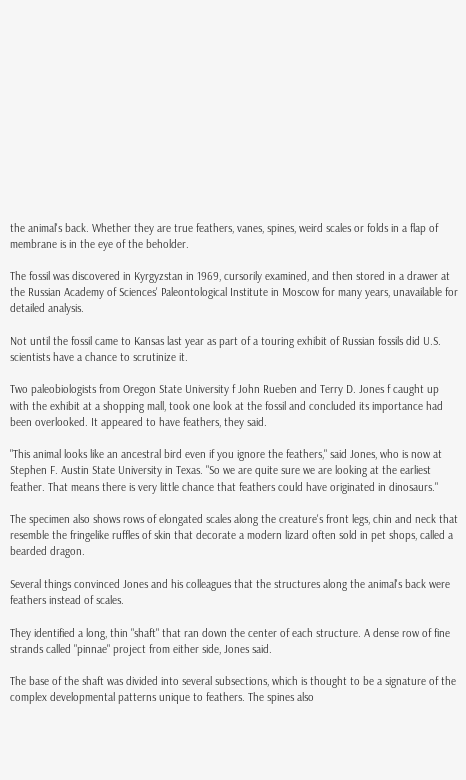the animal's back. Whether they are true feathers, vanes, spines, weird scales or folds in a flap of membrane is in the eye of the beholder.

The fossil was discovered in Kyrgyzstan in 1969, cursorily examined, and then stored in a drawer at the Russian Academy of Sciences' Paleontological Institute in Moscow for many years, unavailable for detailed analysis.

Not until the fossil came to Kansas last year as part of a touring exhibit of Russian fossils did U.S. scientists have a chance to scrutinize it.

Two paleobiologists from Oregon State University f John Rueben and Terry D. Jones f caught up with the exhibit at a shopping mall, took one look at the fossil and concluded its importance had been overlooked. It appeared to have feathers, they said.

"This animal looks like an ancestral bird even if you ignore the feathers," said Jones, who is now at Stephen F. Austin State University in Texas. "So we are quite sure we are looking at the earliest feather. That means there is very little chance that feathers could have originated in dinosaurs."

The specimen also shows rows of elongated scales along the creature's front legs, chin and neck that resemble the fringelike ruffles of skin that decorate a modern lizard often sold in pet shops, called a bearded dragon.

Several things convinced Jones and his colleagues that the structures along the animal's back were feathers instead of scales.

They identified a long, thin "shaft" that ran down the center of each structure. A dense row of fine strands called "pinnae" project from either side, Jones said.

The base of the shaft was divided into several subsections, which is thought to be a signature of the complex developmental patterns unique to feathers. The spines also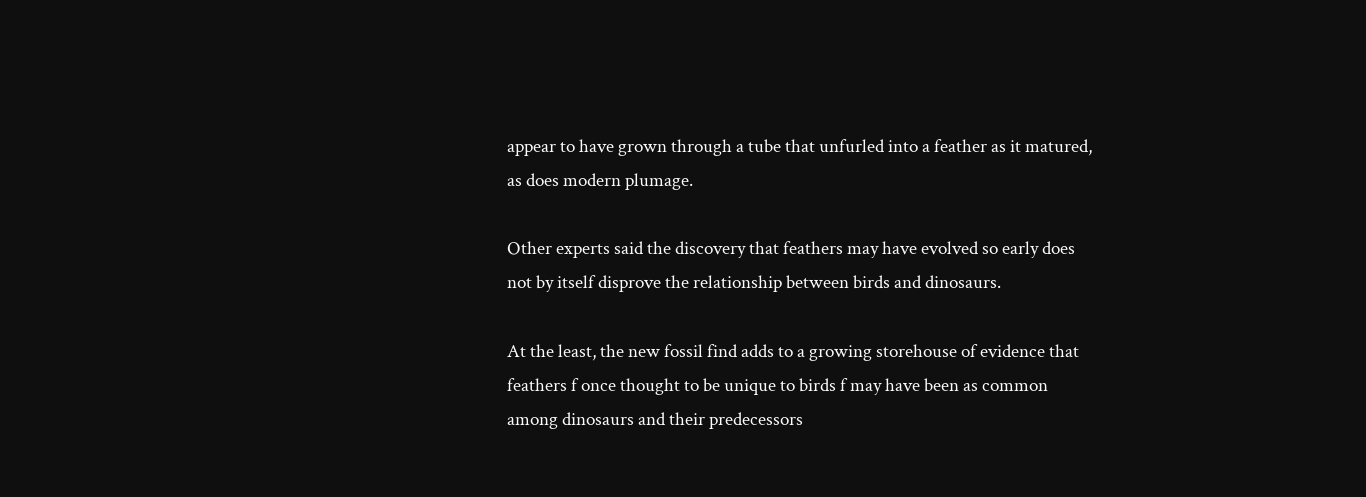appear to have grown through a tube that unfurled into a feather as it matured, as does modern plumage.

Other experts said the discovery that feathers may have evolved so early does not by itself disprove the relationship between birds and dinosaurs.

At the least, the new fossil find adds to a growing storehouse of evidence that feathers f once thought to be unique to birds f may have been as common among dinosaurs and their predecessors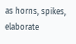as horns, spikes, elaborate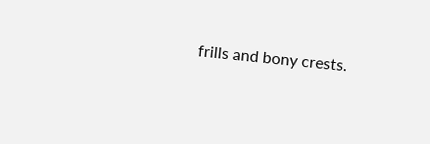frills and bony crests.